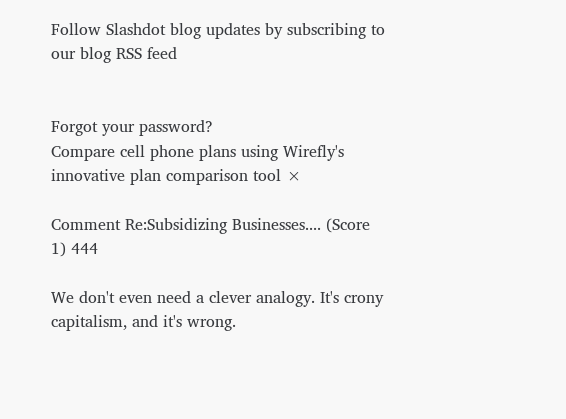Follow Slashdot blog updates by subscribing to our blog RSS feed


Forgot your password?
Compare cell phone plans using Wirefly's innovative plan comparison tool ×

Comment Re:Subsidizing Businesses.... (Score 1) 444

We don't even need a clever analogy. It's crony capitalism, and it's wrong.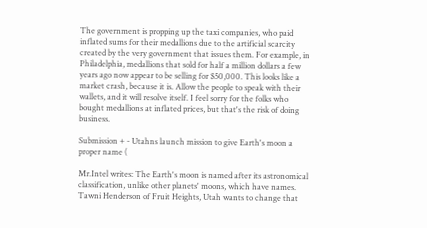The government is propping up the taxi companies, who paid inflated sums for their medallions due to the artificial scarcity created by the very government that issues them. For example, in Philadelphia, medallions that sold for half a million dollars a few years ago now appear to be selling for $50,000. This looks like a market crash, because it is. Allow the people to speak with their wallets, and it will resolve itself. I feel sorry for the folks who bought medallions at inflated prices, but that's the risk of doing business.

Submission + - Utahns launch mission to give Earth's moon a proper name (

Mr.Intel writes: The Earth's moon is named after its astronomical classification, unlike other planets' moons, which have names. Tawni Henderson of Fruit Heights, Utah wants to change that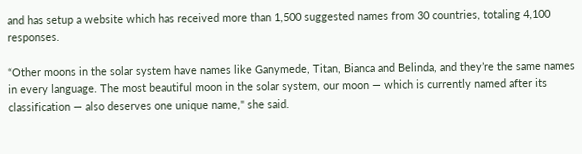and has setup a website which has received more than 1,500 suggested names from 30 countries, totaling 4,100 responses.

“Other moons in the solar system have names like Ganymede, Titan, Bianca and Belinda, and they’re the same names in every language. The most beautiful moon in the solar system, our moon — which is currently named after its classification — also deserves one unique name," she said.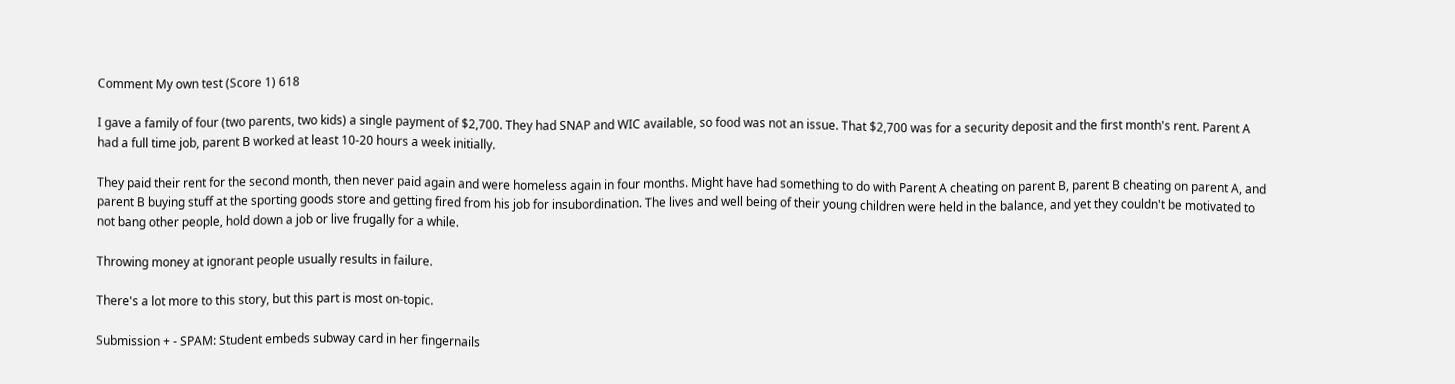Comment My own test (Score 1) 618

I gave a family of four (two parents, two kids) a single payment of $2,700. They had SNAP and WIC available, so food was not an issue. That $2,700 was for a security deposit and the first month's rent. Parent A had a full time job, parent B worked at least 10-20 hours a week initially.

They paid their rent for the second month, then never paid again and were homeless again in four months. Might have had something to do with Parent A cheating on parent B, parent B cheating on parent A, and parent B buying stuff at the sporting goods store and getting fired from his job for insubordination. The lives and well being of their young children were held in the balance, and yet they couldn't be motivated to not bang other people, hold down a job or live frugally for a while.

Throwing money at ignorant people usually results in failure.

There's a lot more to this story, but this part is most on-topic.

Submission + - SPAM: Student embeds subway card in her fingernails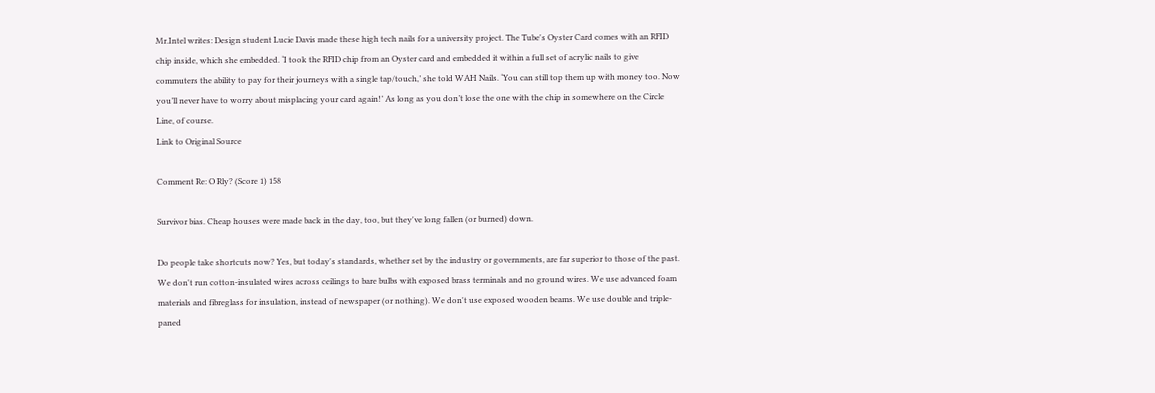Mr.Intel writes: Design student Lucie Davis made these high tech nails for a university project. The Tube's Oyster Card comes with an RFID chip inside, which she embedded. ‘I took the RFID chip from an Oyster card and embedded it within a full set of acrylic nails to give commuters the ability to pay for their journeys with a single tap/touch,’ she told WAH Nails. ‘You can still top them up with money too. Now you’ll never have to worry about misplacing your card again!’ As long as you don’t lose the one with the chip in somewhere on the Circle Line, of course.
Link to Original Source

Comment Re: O Rly? (Score 1) 158

Survivor bias. Cheap houses were made back in the day, too, but they've long fallen (or burned) down.

Do people take shortcuts now? Yes, but today's standards, whether set by the industry or governments, are far superior to those of the past. We don't run cotton-insulated wires across ceilings to bare bulbs with exposed brass terminals and no ground wires. We use advanced foam materials and fibreglass for insulation, instead of newspaper (or nothing). We don't use exposed wooden beams. We use double and triple-paned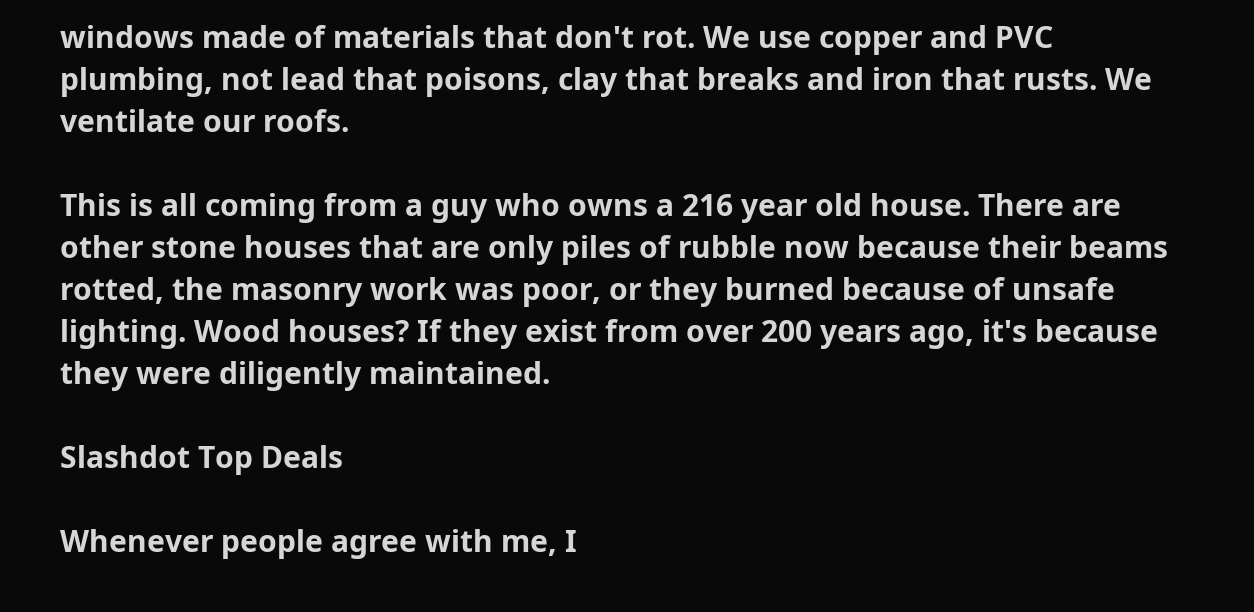windows made of materials that don't rot. We use copper and PVC plumbing, not lead that poisons, clay that breaks and iron that rusts. We ventilate our roofs.

This is all coming from a guy who owns a 216 year old house. There are other stone houses that are only piles of rubble now because their beams rotted, the masonry work was poor, or they burned because of unsafe lighting. Wood houses? If they exist from over 200 years ago, it's because they were diligently maintained.

Slashdot Top Deals

Whenever people agree with me, I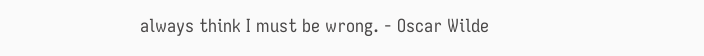always think I must be wrong. - Oscar Wilde